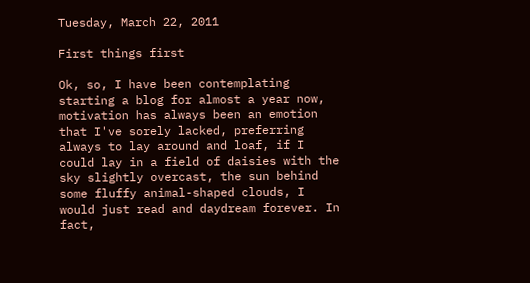Tuesday, March 22, 2011

First things first

Ok, so, I have been contemplating starting a blog for almost a year now, motivation has always been an emotion that I've sorely lacked, preferring always to lay around and loaf, if I could lay in a field of daisies with the sky slightly overcast, the sun behind some fluffy animal-shaped clouds, I would just read and daydream forever. In fact,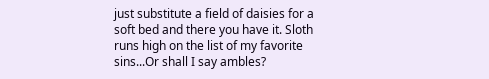just substitute a field of daisies for a soft bed and there you have it. Sloth runs high on the list of my favorite sins...Or shall I say ambles?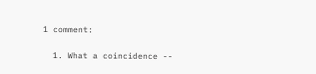1 comment:

  1. What a coincidence --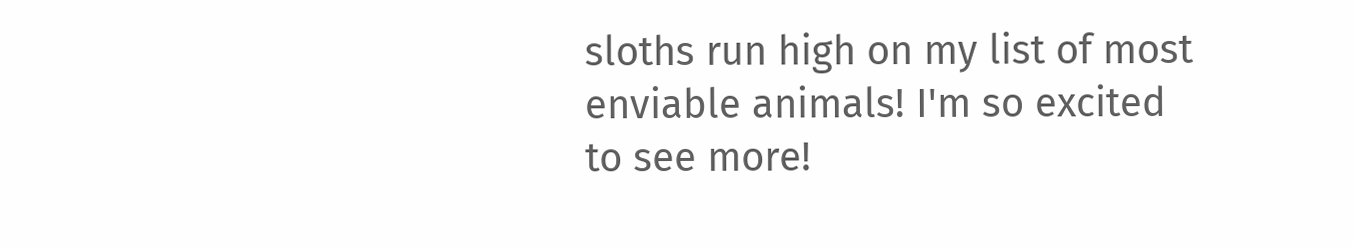sloths run high on my list of most enviable animals! I'm so excited to see more!